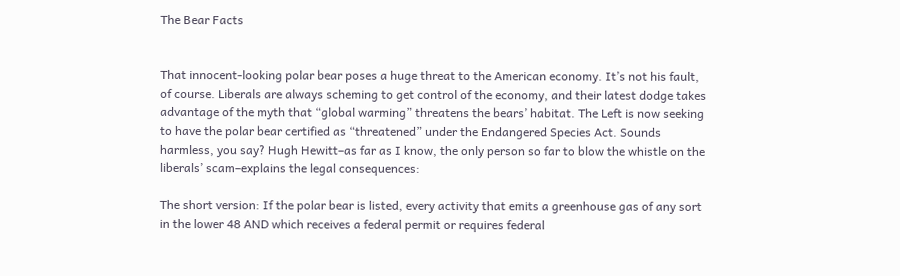The Bear Facts


That innocent-looking polar bear poses a huge threat to the American economy. It’s not his fault, of course. Liberals are always scheming to get control of the economy, and their latest dodge takes advantage of the myth that “global warming” threatens the bears’ habitat. The Left is now seeking to have the polar bear certified as “threatened” under the Endangered Species Act. Sounds harmless, you say? Hugh Hewitt–as far as I know, the only person so far to blow the whistle on the liberals’ scam–explains the legal consequences:

The short version: If the polar bear is listed, every activity that emits a greenhouse gas of any sort in the lower 48 AND which receives a federal permit or requires federal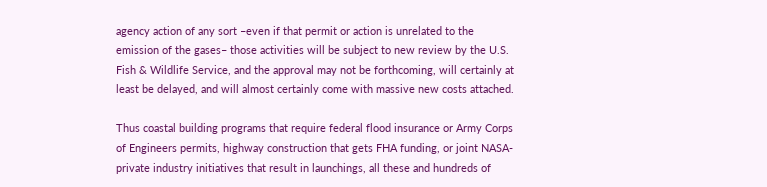agency action of any sort –even if that permit or action is unrelated to the emission of the gases– those activities will be subject to new review by the U.S. Fish & Wildlife Service, and the approval may not be forthcoming, will certainly at least be delayed, and will almost certainly come with massive new costs attached.

Thus coastal building programs that require federal flood insurance or Army Corps of Engineers permits, highway construction that gets FHA funding, or joint NASA-private industry initiatives that result in launchings, all these and hundreds of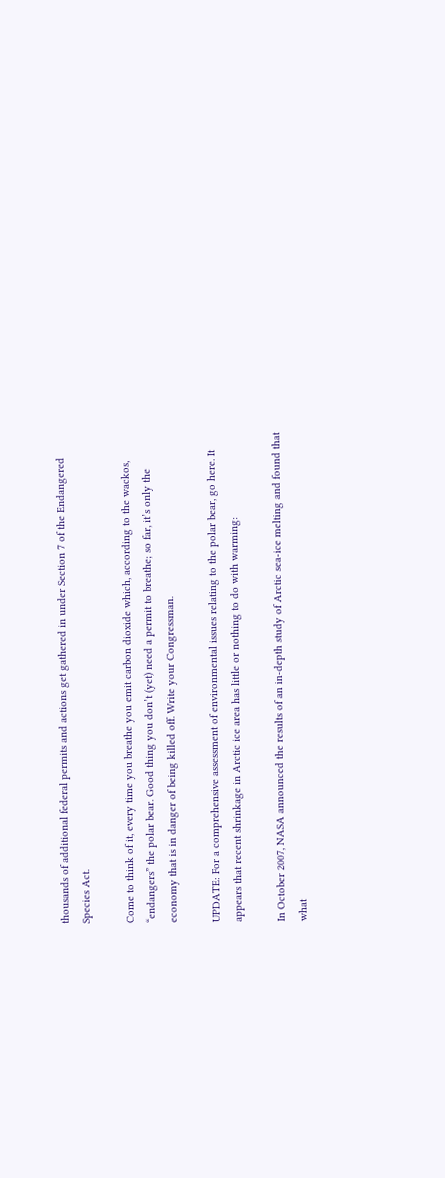thousands of additional federal permits and actions get gathered in under Section 7 of the Endangered Species Act.

Come to think of it, every time you breathe you emit carbon dioxide which, according to the wackos, “endangers” the polar bear. Good thing you don’t (yet) need a permit to breathe; so far, it’s only the economy that is in danger of being killed off. Write your Congressman.

UPDATE: For a comprehensive assessment of environmental issues relating to the polar bear, go here. It appears that recent shrinkage in Arctic ice area has little or nothing to do with warming:

In October 2007, NASA announced the results of an in-depth study of Arctic sea-ice melting and found that what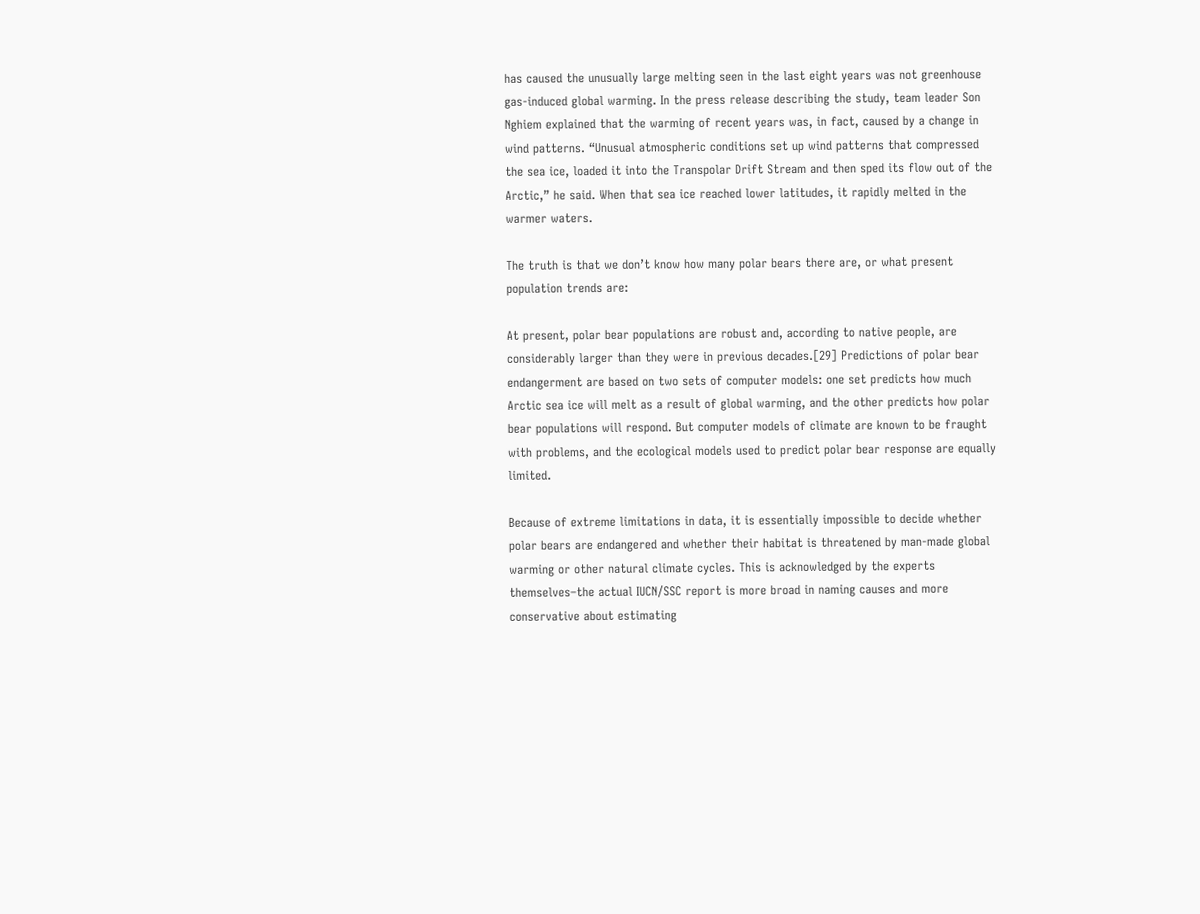has caused the unusually large melting seen in the last eight years was not greenhouse gas-induced global warming. In the press release describing the study, team leader Son Nghiem explained that the warming of recent years was, in fact, caused by a change in wind patterns. “Unusual atmospheric conditions set up wind patterns that compressed the sea ice, loaded it into the Transpolar Drift Stream and then sped its flow out of the Arctic,” he said. When that sea ice reached lower latitudes, it rapidly melted in the warmer waters.

The truth is that we don’t know how many polar bears there are, or what present population trends are:

At present, polar bear populations are robust and, according to native people, are considerably larger than they were in previous decades.[29] Predictions of polar bear endangerment are based on two sets of computer models: one set predicts how much Arctic sea ice will melt as a result of global warming, and the other predicts how polar bear populations will respond. But computer models of climate are known to be fraught with problems, and the ecological models used to predict polar bear response are equally limited.

Because of extreme limitations in data, it is essentially impossible to decide whether polar bears are endangered and whether their habitat is threatened by man-made global warming or other natural climate cycles. This is acknowledged by the experts themselves–the actual IUCN/SSC report is more broad in naming causes and more conservative about estimating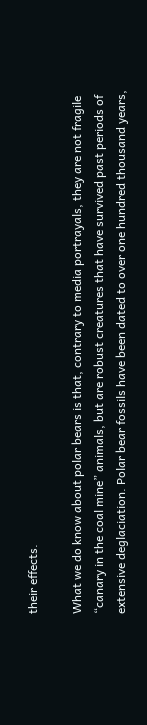their effects.

What we do know about polar bears is that, contrary to media portrayals, they are not fragile “canary in the coal mine” animals, but are robust creatures that have survived past periods of extensive deglaciation. Polar bear fossils have been dated to over one hundred thousand years,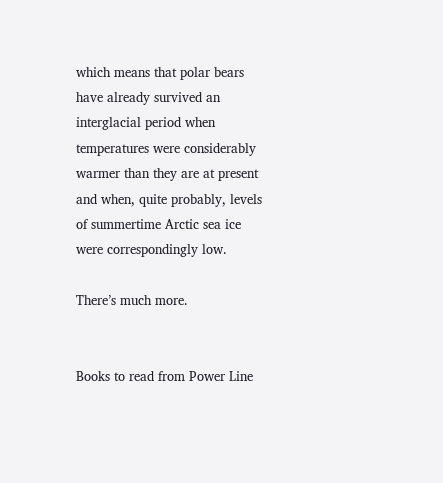which means that polar bears have already survived an interglacial period when temperatures were considerably warmer than they are at present and when, quite probably, levels of summertime Arctic sea ice were correspondingly low.

There’s much more.


Books to read from Power Line